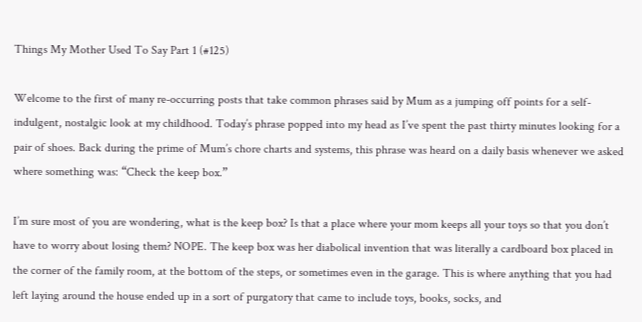Things My Mother Used To Say Part 1 (#125)

Welcome to the first of many re-occurring posts that take common phrases said by Mum as a jumping off points for a self-indulgent, nostalgic look at my childhood. Today’s phrase popped into my head as I’ve spent the past thirty minutes looking for a pair of shoes. Back during the prime of Mum’s chore charts and systems, this phrase was heard on a daily basis whenever we asked where something was: “Check the keep box.”

I’m sure most of you are wondering, what is the keep box? Is that a place where your mom keeps all your toys so that you don’t have to worry about losing them? NOPE. The keep box was her diabolical invention that was literally a cardboard box placed in the corner of the family room, at the bottom of the steps, or sometimes even in the garage. This is where anything that you had left laying around the house ended up in a sort of purgatory that came to include toys, books, socks, and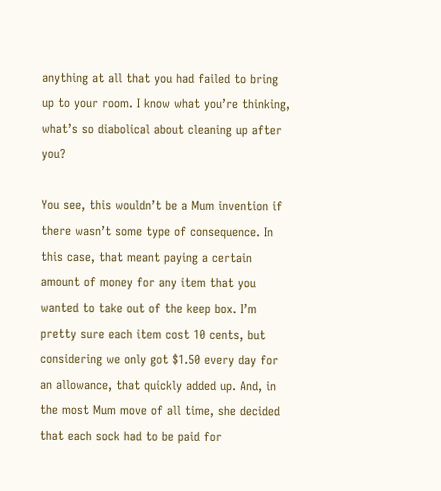anything at all that you had failed to bring up to your room. I know what you’re thinking, what’s so diabolical about cleaning up after you?

You see, this wouldn’t be a Mum invention if there wasn’t some type of consequence. In this case, that meant paying a certain amount of money for any item that you wanted to take out of the keep box. I’m pretty sure each item cost 10 cents, but considering we only got $1.50 every day for an allowance, that quickly added up. And, in the most Mum move of all time, she decided that each sock had to be paid for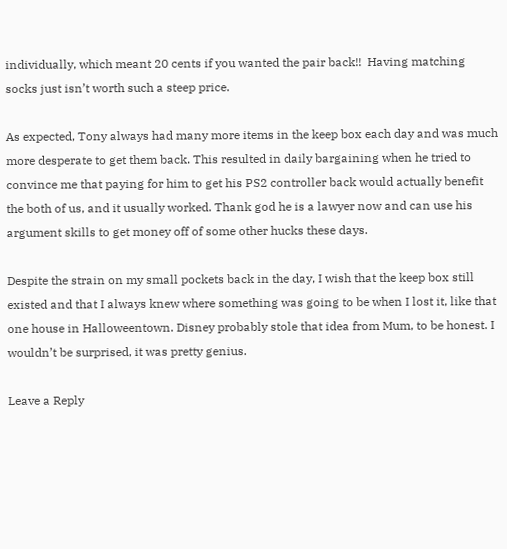individually, which meant 20 cents if you wanted the pair back!!  Having matching socks just isn’t worth such a steep price.

As expected, Tony always had many more items in the keep box each day and was much more desperate to get them back. This resulted in daily bargaining when he tried to convince me that paying for him to get his PS2 controller back would actually benefit the both of us, and it usually worked. Thank god he is a lawyer now and can use his argument skills to get money off of some other hucks these days.

Despite the strain on my small pockets back in the day, I wish that the keep box still existed and that I always knew where something was going to be when I lost it, like that one house in Halloweentown. Disney probably stole that idea from Mum, to be honest. I wouldn’t be surprised, it was pretty genius.

Leave a Reply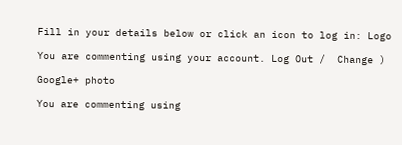Fill in your details below or click an icon to log in: Logo

You are commenting using your account. Log Out /  Change )

Google+ photo

You are commenting using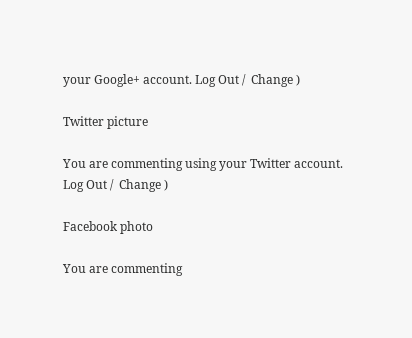your Google+ account. Log Out /  Change )

Twitter picture

You are commenting using your Twitter account. Log Out /  Change )

Facebook photo

You are commenting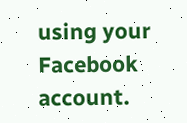using your Facebook account.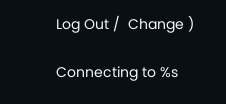Log Out /  Change )

Connecting to %s